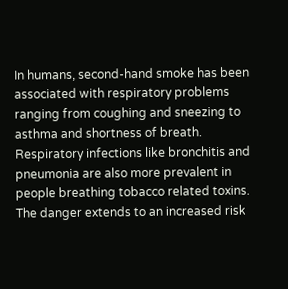In humans, second-hand smoke has been associated with respiratory problems ranging from coughing and sneezing to asthma and shortness of breath. Respiratory infections like bronchitis and pneumonia are also more prevalent in people breathing tobacco related toxins. The danger extends to an increased risk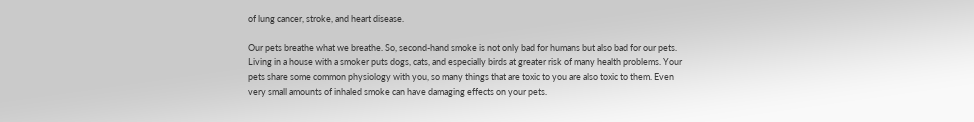of lung cancer, stroke, and heart disease.

Our pets breathe what we breathe. So, second-hand smoke is not only bad for humans but also bad for our pets. Living in a house with a smoker puts dogs, cats, and especially birds at greater risk of many health problems. Your pets share some common physiology with you, so many things that are toxic to you are also toxic to them. Even very small amounts of inhaled smoke can have damaging effects on your pets.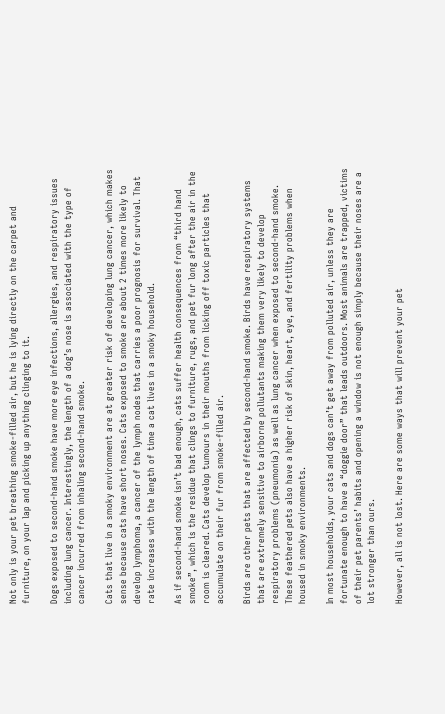Not only is your pet breathing smoke-filled air, but he is lying directly on the carpet and furniture, on your lap and picking up anything clinging to it.

Dogs exposed to second-hand smoke have more eye infections, allergies, and respiratory issues including lung cancer. Interestingly, the length of a dog’s nose is associated with the type of cancer incurred from inhaling second-hand smoke.

Cats that live in a smoky environment are at greater risk of developing lung cancer, which makes sense because cats have short noses. Cats exposed to smoke are about 2 times more likely to develop lymphoma, a cancer of the lymph nodes that carries a poor prognosis for survival. That rate increases with the length of time a cat lives in a smoky household.

As if second-hand smoke isn’t bad enough, cats suffer health consequences from “third hand smoke”, which is the residue that clings to furniture, rugs, and pet fur long after the air in the room is cleared. Cats develop tumours in their mouths from licking off toxic particles that accumulate on their fur from smoke-filled air.

Birds are other pets that are affected by second-hand smoke. Birds have respiratory systems that are extremely sensitive to airborne pollutants making them very likely to develop respiratory problems (pneumonia) as well as lung cancer when exposed to second-hand smoke. These feathered pets also have a higher risk of skin, heart, eye, and fertility problems when housed in smoky environments.

In most households, your cats and dogs can’t get away from polluted air, unless they are fortunate enough to have a “doggie door” that leads outdoors. Most animals are trapped, victims of their pet parents’ habits and opening a window is not enough simply because their noses are a lot stronger than ours.

However, all is not lost. Here are some ways that will prevent your pet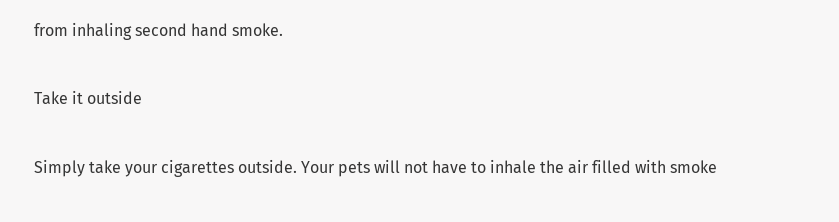from inhaling second hand smoke.

Take it outside

Simply take your cigarettes outside. Your pets will not have to inhale the air filled with smoke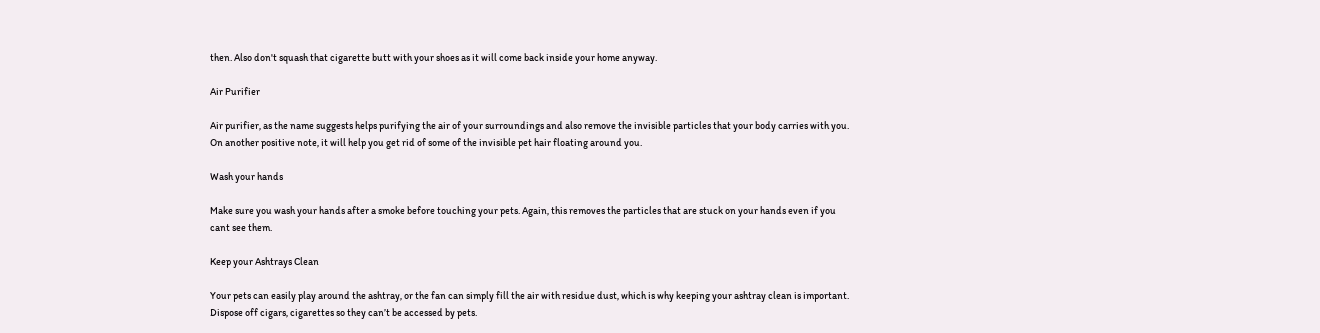then. Also don't squash that cigarette butt with your shoes as it will come back inside your home anyway.

Air Purifier

Air purifier, as the name suggests helps purifying the air of your surroundings and also remove the invisible particles that your body carries with you. On another positive note, it will help you get rid of some of the invisible pet hair floating around you.

Wash your hands

Make sure you wash your hands after a smoke before touching your pets. Again, this removes the particles that are stuck on your hands even if you cant see them.

Keep your Ashtrays Clean

Your pets can easily play around the ashtray, or the fan can simply fill the air with residue dust, which is why keeping your ashtray clean is important. Dispose off cigars, cigarettes so they can’t be accessed by pets.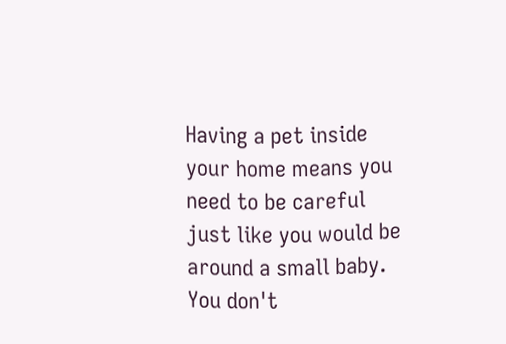Having a pet inside your home means you need to be careful just like you would be around a small baby. You don't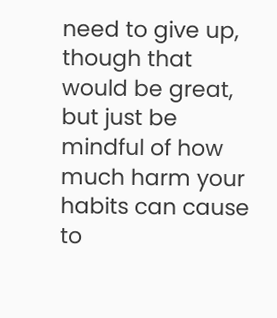need to give up, though that would be great, but just be mindful of how much harm your habits can cause to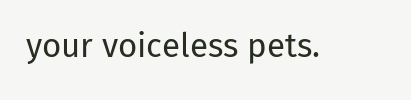your voiceless pets.